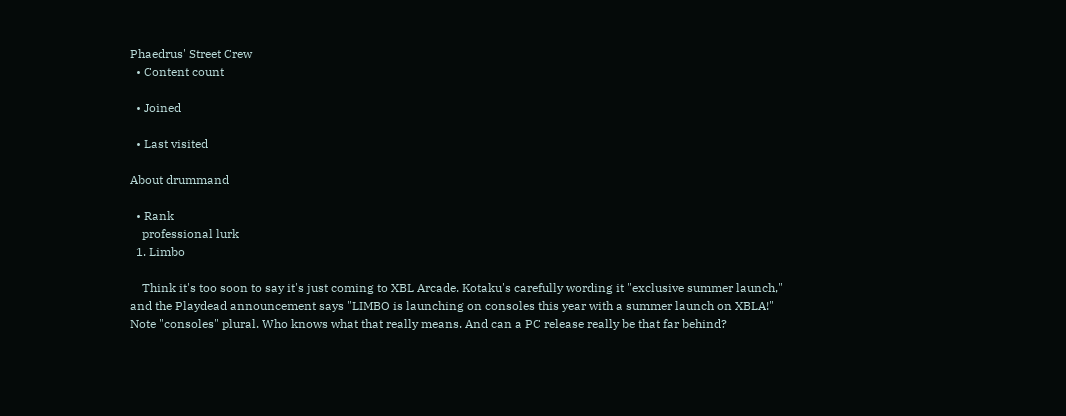Phaedrus' Street Crew
  • Content count

  • Joined

  • Last visited

About drummand

  • Rank
    professional lurk
  1. Limbo

    Think it's too soon to say it's just coming to XBL Arcade. Kotaku's carefully wording it "exclusive summer launch," and the Playdead announcement says "LIMBO is launching on consoles this year with a summer launch on XBLA!" Note "consoles" plural. Who knows what that really means. And can a PC release really be that far behind?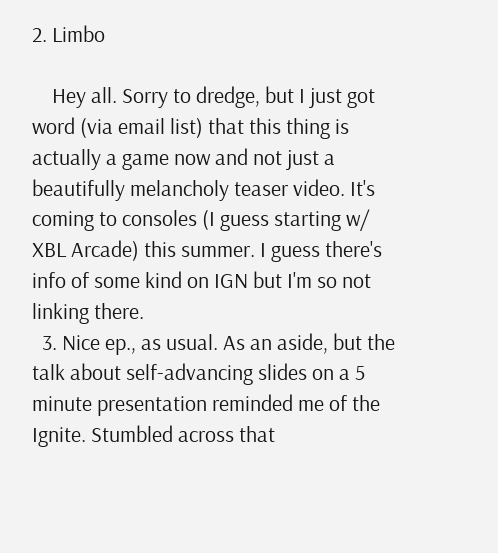2. Limbo

    Hey all. Sorry to dredge, but I just got word (via email list) that this thing is actually a game now and not just a beautifully melancholy teaser video. It's coming to consoles (I guess starting w/ XBL Arcade) this summer. I guess there's info of some kind on IGN but I'm so not linking there.
  3. Nice ep., as usual. As an aside, but the talk about self-advancing slides on a 5 minute presentation reminded me of the Ignite. Stumbled across that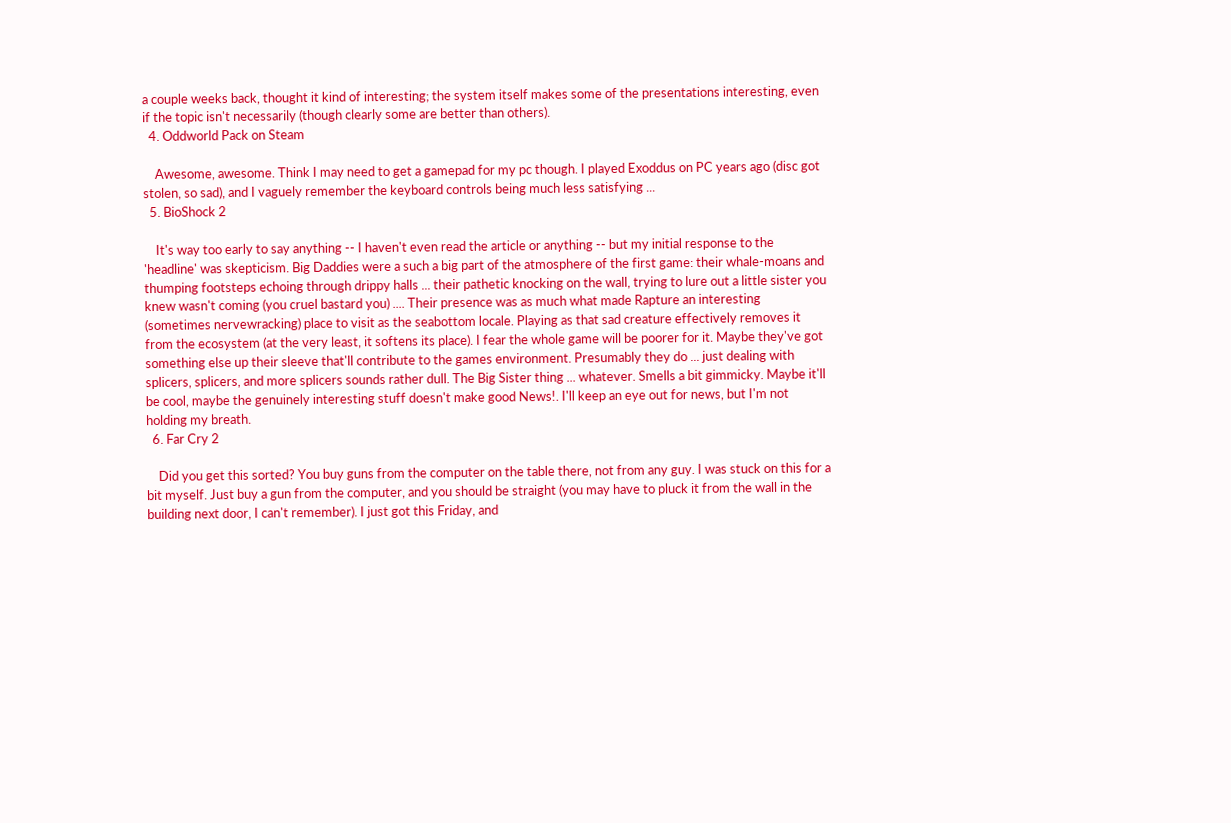a couple weeks back, thought it kind of interesting; the system itself makes some of the presentations interesting, even if the topic isn't necessarily (though clearly some are better than others).
  4. Oddworld Pack on Steam

    Awesome, awesome. Think I may need to get a gamepad for my pc though. I played Exoddus on PC years ago (disc got stolen, so sad), and I vaguely remember the keyboard controls being much less satisfying ...
  5. BioShock 2

    It's way too early to say anything -- I haven't even read the article or anything -- but my initial response to the 'headline' was skepticism. Big Daddies were a such a big part of the atmosphere of the first game: their whale-moans and thumping footsteps echoing through drippy halls ... their pathetic knocking on the wall, trying to lure out a little sister you knew wasn't coming (you cruel bastard you) .... Their presence was as much what made Rapture an interesting (sometimes nervewracking) place to visit as the seabottom locale. Playing as that sad creature effectively removes it from the ecosystem (at the very least, it softens its place). I fear the whole game will be poorer for it. Maybe they've got something else up their sleeve that'll contribute to the games environment. Presumably they do ... just dealing with splicers, splicers, and more splicers sounds rather dull. The Big Sister thing ... whatever. Smells a bit gimmicky. Maybe it'll be cool, maybe the genuinely interesting stuff doesn't make good News!. I'll keep an eye out for news, but I'm not holding my breath.
  6. Far Cry 2

    Did you get this sorted? You buy guns from the computer on the table there, not from any guy. I was stuck on this for a bit myself. Just buy a gun from the computer, and you should be straight (you may have to pluck it from the wall in the building next door, I can't remember). I just got this Friday, and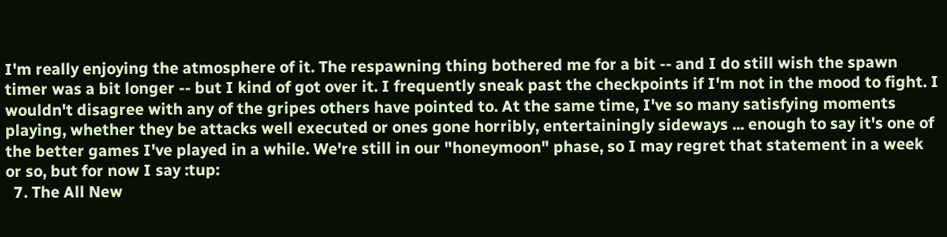I'm really enjoying the atmosphere of it. The respawning thing bothered me for a bit -- and I do still wish the spawn timer was a bit longer -- but I kind of got over it. I frequently sneak past the checkpoints if I'm not in the mood to fight. I wouldn't disagree with any of the gripes others have pointed to. At the same time, I've so many satisfying moments playing, whether they be attacks well executed or ones gone horribly, entertainingly sideways ... enough to say it's one of the better games I've played in a while. We're still in our "honeymoon" phase, so I may regret that statement in a week or so, but for now I say :tup:
  7. The All New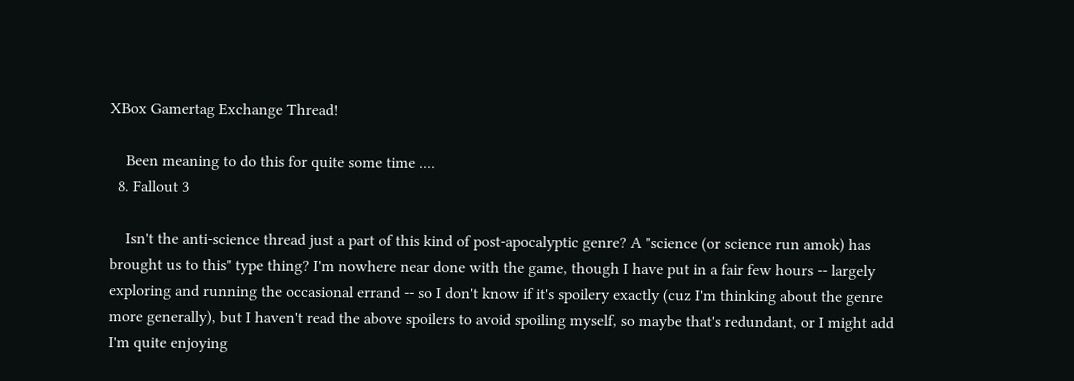XBox Gamertag Exchange Thread!

    Been meaning to do this for quite some time ....
  8. Fallout 3

    Isn't the anti-science thread just a part of this kind of post-apocalyptic genre? A "science (or science run amok) has brought us to this" type thing? I'm nowhere near done with the game, though I have put in a fair few hours -- largely exploring and running the occasional errand -- so I don't know if it's spoilery exactly (cuz I'm thinking about the genre more generally), but I haven't read the above spoilers to avoid spoiling myself, so maybe that's redundant, or I might add I'm quite enjoying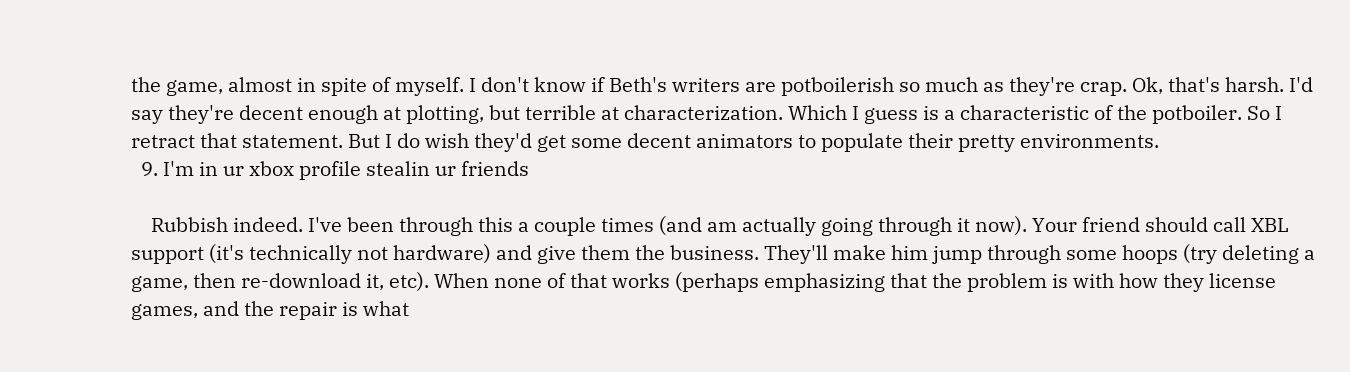the game, almost in spite of myself. I don't know if Beth's writers are potboilerish so much as they're crap. Ok, that's harsh. I'd say they're decent enough at plotting, but terrible at characterization. Which I guess is a characteristic of the potboiler. So I retract that statement. But I do wish they'd get some decent animators to populate their pretty environments.
  9. I'm in ur xbox profile stealin ur friends

    Rubbish indeed. I've been through this a couple times (and am actually going through it now). Your friend should call XBL support (it's technically not hardware) and give them the business. They'll make him jump through some hoops (try deleting a game, then re-download it, etc). When none of that works (perhaps emphasizing that the problem is with how they license games, and the repair is what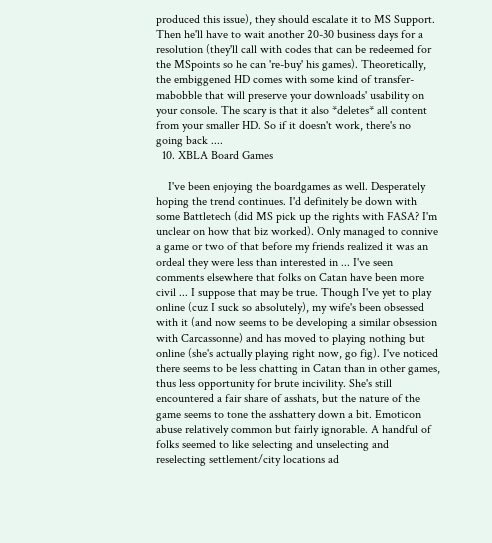produced this issue), they should escalate it to MS Support. Then he'll have to wait another 20-30 business days for a resolution (they'll call with codes that can be redeemed for the MSpoints so he can 're-buy' his games). Theoretically, the embiggened HD comes with some kind of transfer-mabobble that will preserve your downloads' usability on your console. The scary is that it also *deletes* all content from your smaller HD. So if it doesn't work, there's no going back ....
  10. XBLA Board Games

    I've been enjoying the boardgames as well. Desperately hoping the trend continues. I'd definitely be down with some Battletech (did MS pick up the rights with FASA? I'm unclear on how that biz worked). Only managed to connive a game or two of that before my friends realized it was an ordeal they were less than interested in ... I've seen comments elsewhere that folks on Catan have been more civil ... I suppose that may be true. Though I've yet to play online (cuz I suck so absolutely), my wife's been obsessed with it (and now seems to be developing a similar obsession with Carcassonne) and has moved to playing nothing but online (she's actually playing right now, go fig). I've noticed there seems to be less chatting in Catan than in other games, thus less opportunity for brute incivility. She's still encountered a fair share of asshats, but the nature of the game seems to tone the asshattery down a bit. Emoticon abuse relatively common but fairly ignorable. A handful of folks seemed to like selecting and unselecting and reselecting settlement/city locations ad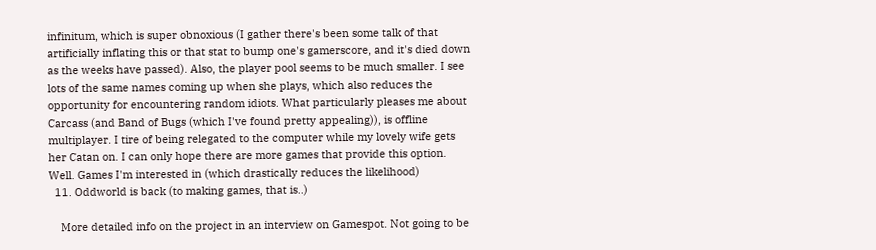infinitum, which is super obnoxious (I gather there's been some talk of that artificially inflating this or that stat to bump one's gamerscore, and it's died down as the weeks have passed). Also, the player pool seems to be much smaller. I see lots of the same names coming up when she plays, which also reduces the opportunity for encountering random idiots. What particularly pleases me about Carcass (and Band of Bugs (which I've found pretty appealing)), is offline multiplayer. I tire of being relegated to the computer while my lovely wife gets her Catan on. I can only hope there are more games that provide this option. Well. Games I'm interested in (which drastically reduces the likelihood)
  11. Oddworld is back (to making games, that is..)

    More detailed info on the project in an interview on Gamespot. Not going to be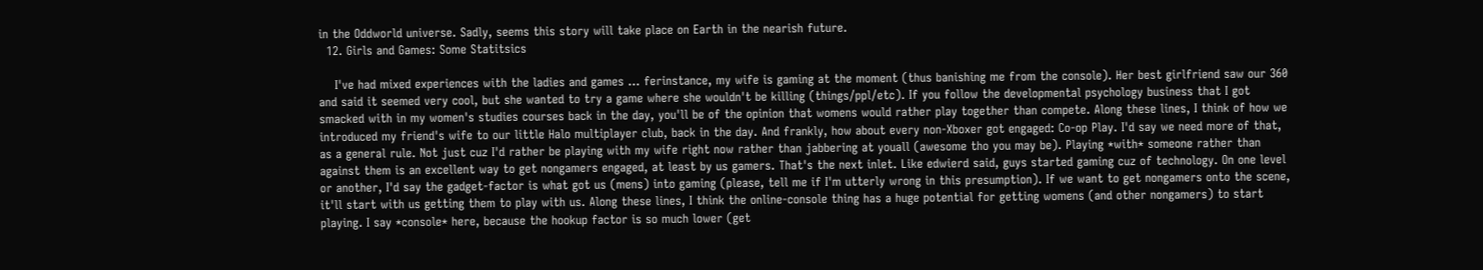in the Oddworld universe. Sadly, seems this story will take place on Earth in the nearish future.
  12. Girls and Games: Some Statitsics

    I've had mixed experiences with the ladies and games ... ferinstance, my wife is gaming at the moment (thus banishing me from the console). Her best girlfriend saw our 360 and said it seemed very cool, but she wanted to try a game where she wouldn't be killing (things/ppl/etc). If you follow the developmental psychology business that I got smacked with in my women's studies courses back in the day, you'll be of the opinion that womens would rather play together than compete. Along these lines, I think of how we introduced my friend's wife to our little Halo multiplayer club, back in the day. And frankly, how about every non-Xboxer got engaged: Co-op Play. I'd say we need more of that, as a general rule. Not just cuz I'd rather be playing with my wife right now rather than jabbering at youall (awesome tho you may be). Playing *with* someone rather than against them is an excellent way to get nongamers engaged, at least by us gamers. That's the next inlet. Like edwierd said, guys started gaming cuz of technology. On one level or another, I'd say the gadget-factor is what got us (mens) into gaming (please, tell me if I'm utterly wrong in this presumption). If we want to get nongamers onto the scene, it'll start with us getting them to play with us. Along these lines, I think the online-console thing has a huge potential for getting womens (and other nongamers) to start playing. I say *console* here, because the hookup factor is so much lower (get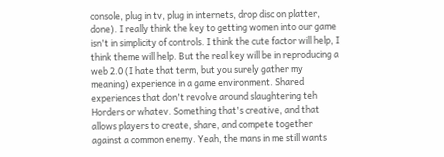console, plug in tv, plug in internets, drop disc on platter, done). I really think the key to getting women into our game isn't in simplicity of controls. I think the cute factor will help, I think theme will help. But the real key will be in reproducing a web 2.0 (I hate that term, but you surely gather my meaning) experience in a game environment. Shared experiences that don't revolve around slaughtering teh Horders or whatev. Something that's creative, and that allows players to create, share, and compete together against a common enemy. Yeah, the mans in me still wants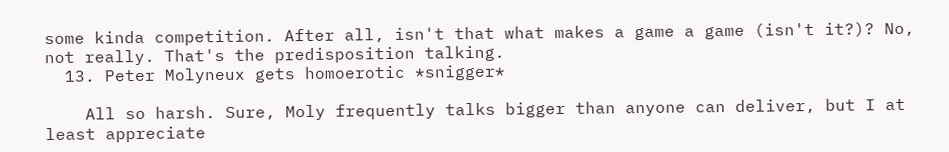some kinda competition. After all, isn't that what makes a game a game (isn't it?)? No, not really. That's the predisposition talking.
  13. Peter Molyneux gets homoerotic *snigger*

    All so harsh. Sure, Moly frequently talks bigger than anyone can deliver, but I at least appreciate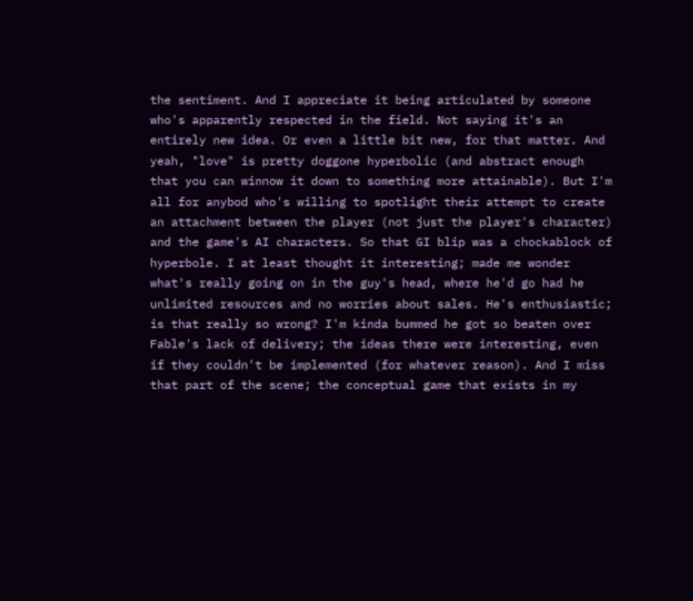the sentiment. And I appreciate it being articulated by someone who's apparently respected in the field. Not saying it's an entirely new idea. Or even a little bit new, for that matter. And yeah, "love" is pretty doggone hyperbolic (and abstract enough that you can winnow it down to something more attainable). But I'm all for anybod who's willing to spotlight their attempt to create an attachment between the player (not just the player's character) and the game's AI characters. So that GI blip was a chockablock of hyperbole. I at least thought it interesting; made me wonder what's really going on in the guy's head, where he'd go had he unlimited resources and no worries about sales. He's enthusiastic; is that really so wrong? I'm kinda bummed he got so beaten over Fable's lack of delivery; the ideas there were interesting, even if they couldn't be implemented (for whatever reason). And I miss that part of the scene; the conceptual game that exists in my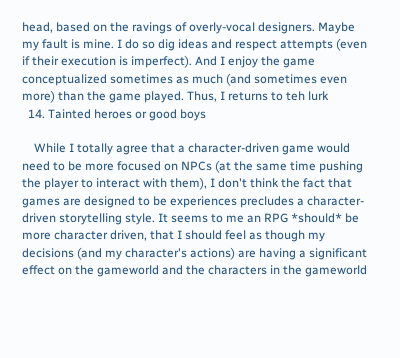head, based on the ravings of overly-vocal designers. Maybe my fault is mine. I do so dig ideas and respect attempts (even if their execution is imperfect). And I enjoy the game conceptualized sometimes as much (and sometimes even more) than the game played. Thus, I returns to teh lurk
  14. Tainted heroes or good boys

    While I totally agree that a character-driven game would need to be more focused on NPCs (at the same time pushing the player to interact with them), I don't think the fact that games are designed to be experiences precludes a character-driven storytelling style. It seems to me an RPG *should* be more character driven, that I should feel as though my decisions (and my character's actions) are having a significant effect on the gameworld and the characters in the gameworld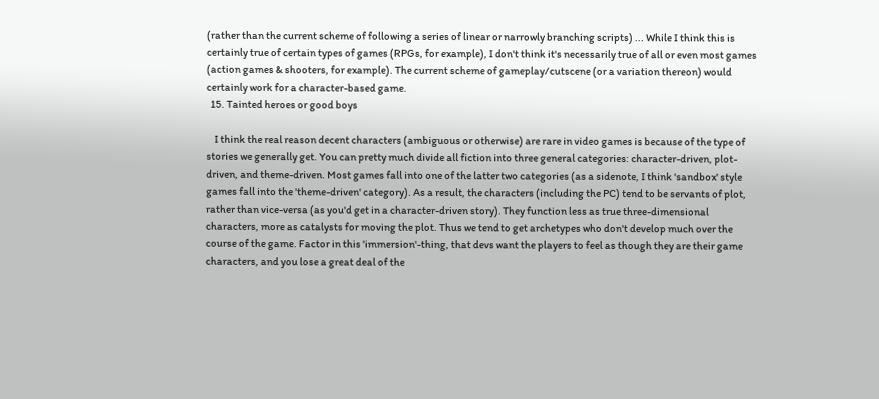(rather than the current scheme of following a series of linear or narrowly branching scripts) ... While I think this is certainly true of certain types of games (RPGs, for example), I don't think it's necessarily true of all or even most games (action games & shooters, for example). The current scheme of gameplay/cutscene (or a variation thereon) would certainly work for a character-based game.
  15. Tainted heroes or good boys

    I think the real reason decent characters (ambiguous or otherwise) are rare in video games is because of the type of stories we generally get. You can pretty much divide all fiction into three general categories: character-driven, plot-driven, and theme-driven. Most games fall into one of the latter two categories (as a sidenote, I think 'sandbox' style games fall into the 'theme-driven' category). As a result, the characters (including the PC) tend to be servants of plot, rather than vice-versa (as you'd get in a character-driven story). They function less as true three-dimensional characters, more as catalysts for moving the plot. Thus we tend to get archetypes who don't develop much over the course of the game. Factor in this 'immersion'-thing, that devs want the players to feel as though they are their game characters, and you lose a great deal of the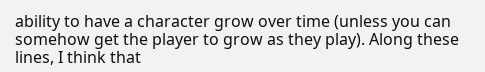ability to have a character grow over time (unless you can somehow get the player to grow as they play). Along these lines, I think that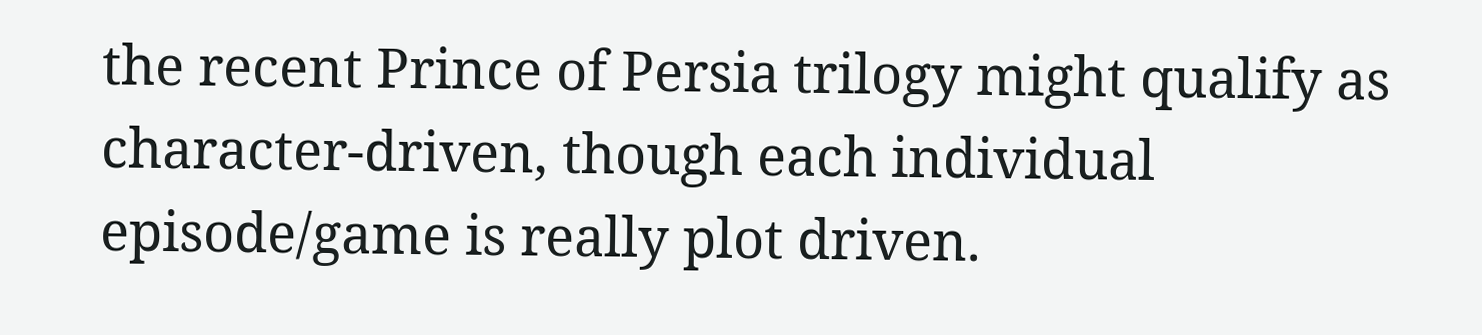the recent Prince of Persia trilogy might qualify as character-driven, though each individual episode/game is really plot driven.